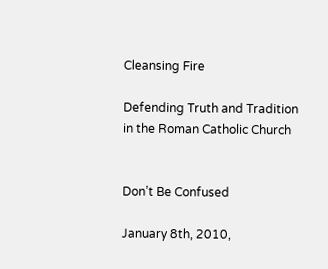Cleansing Fire

Defending Truth and Tradition in the Roman Catholic Church


Don’t Be Confused

January 8th, 2010,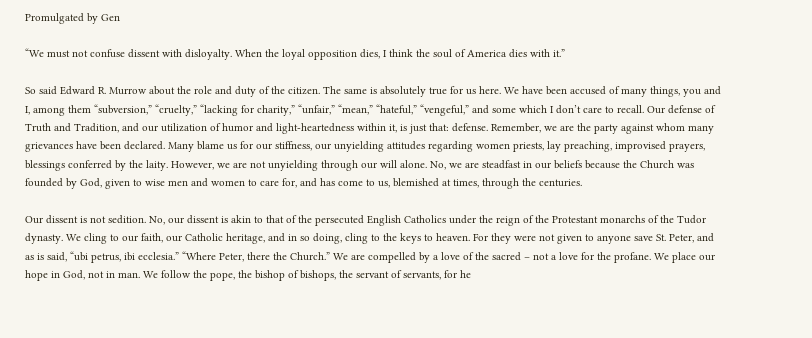Promulgated by Gen

“We must not confuse dissent with disloyalty. When the loyal opposition dies, I think the soul of America dies with it.”

So said Edward R. Murrow about the role and duty of the citizen. The same is absolutely true for us here. We have been accused of many things, you and I, among them “subversion,” “cruelty,” “lacking for charity,” “unfair,” “mean,” “hateful,” “vengeful,” and some which I don’t care to recall. Our defense of Truth and Tradition, and our utilization of humor and light-heartedness within it, is just that: defense. Remember, we are the party against whom many grievances have been declared. Many blame us for our stiffness, our unyielding attitudes regarding women priests, lay preaching, improvised prayers, blessings conferred by the laity. However, we are not unyielding through our will alone. No, we are steadfast in our beliefs because the Church was founded by God, given to wise men and women to care for, and has come to us, blemished at times, through the centuries.

Our dissent is not sedition. No, our dissent is akin to that of the persecuted English Catholics under the reign of the Protestant monarchs of the Tudor dynasty. We cling to our faith, our Catholic heritage, and in so doing, cling to the keys to heaven. For they were not given to anyone save St. Peter, and as is said, “ubi petrus, ibi ecclesia.” “Where Peter, there the Church.” We are compelled by a love of the sacred – not a love for the profane. We place our hope in God, not in man. We follow the pope, the bishop of bishops, the servant of servants, for he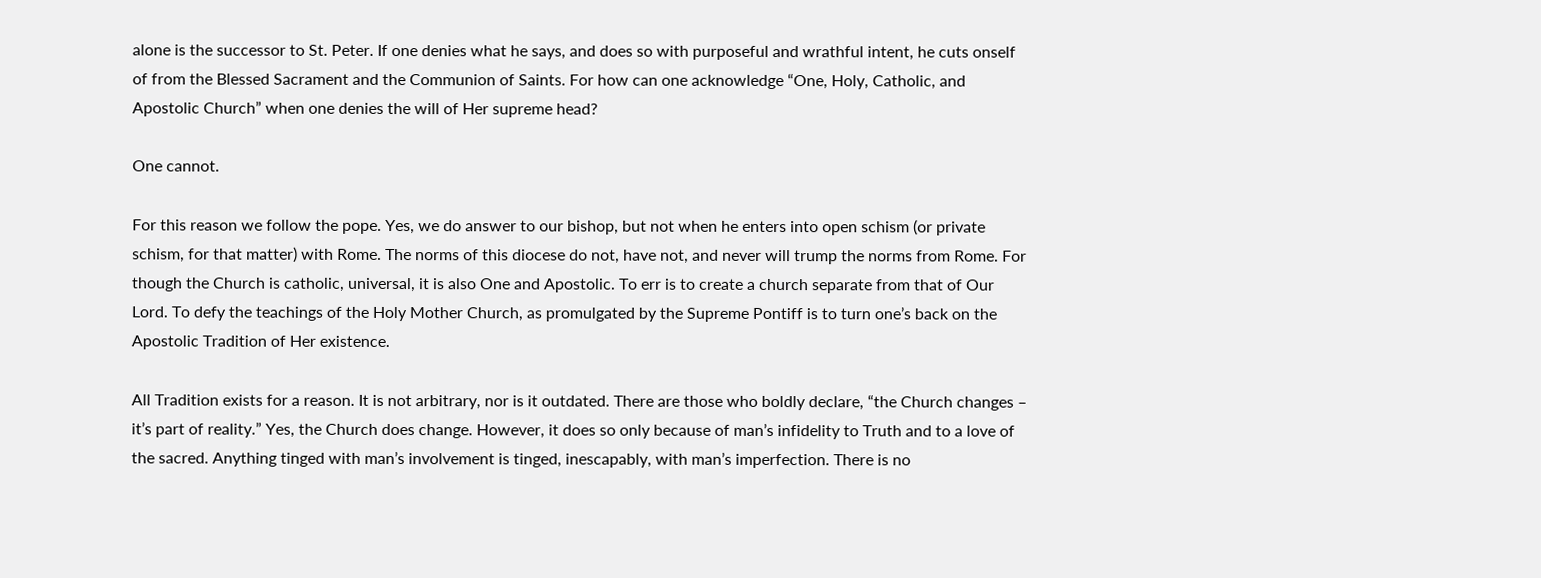alone is the successor to St. Peter. If one denies what he says, and does so with purposeful and wrathful intent, he cuts onself of from the Blessed Sacrament and the Communion of Saints. For how can one acknowledge “One, Holy, Catholic, and Apostolic Church” when one denies the will of Her supreme head?

One cannot.

For this reason we follow the pope. Yes, we do answer to our bishop, but not when he enters into open schism (or private schism, for that matter) with Rome. The norms of this diocese do not, have not, and never will trump the norms from Rome. For though the Church is catholic, universal, it is also One and Apostolic. To err is to create a church separate from that of Our Lord. To defy the teachings of the Holy Mother Church, as promulgated by the Supreme Pontiff is to turn one’s back on the Apostolic Tradition of Her existence.

All Tradition exists for a reason. It is not arbitrary, nor is it outdated. There are those who boldly declare, “the Church changes – it’s part of reality.” Yes, the Church does change. However, it does so only because of man’s infidelity to Truth and to a love of the sacred. Anything tinged with man’s involvement is tinged, inescapably, with man’s imperfection. There is no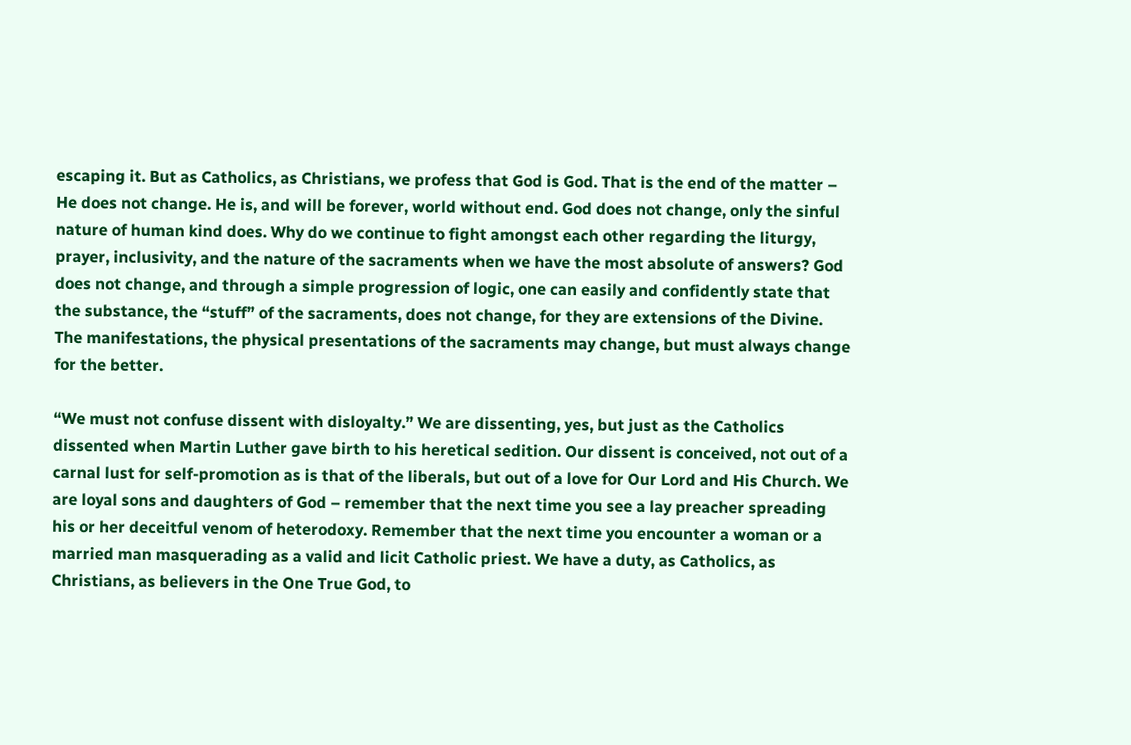escaping it. But as Catholics, as Christians, we profess that God is God. That is the end of the matter – He does not change. He is, and will be forever, world without end. God does not change, only the sinful nature of human kind does. Why do we continue to fight amongst each other regarding the liturgy, prayer, inclusivity, and the nature of the sacraments when we have the most absolute of answers? God does not change, and through a simple progression of logic, one can easily and confidently state that the substance, the “stuff” of the sacraments, does not change, for they are extensions of the Divine. The manifestations, the physical presentations of the sacraments may change, but must always change for the better.

“We must not confuse dissent with disloyalty.” We are dissenting, yes, but just as the Catholics dissented when Martin Luther gave birth to his heretical sedition. Our dissent is conceived, not out of a carnal lust for self-promotion as is that of the liberals, but out of a love for Our Lord and His Church. We are loyal sons and daughters of God – remember that the next time you see a lay preacher spreading his or her deceitful venom of heterodoxy. Remember that the next time you encounter a woman or a married man masquerading as a valid and licit Catholic priest. We have a duty, as Catholics, as Christians, as believers in the One True God, to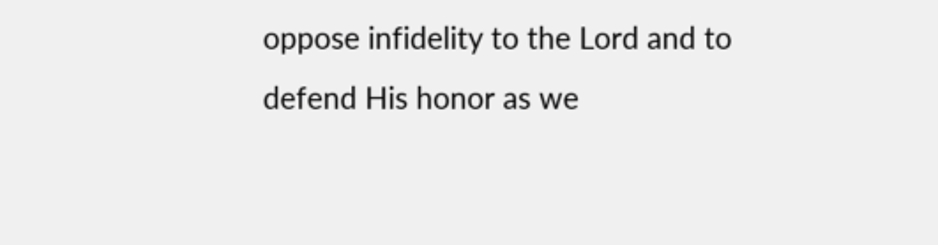oppose infidelity to the Lord and to defend His honor as we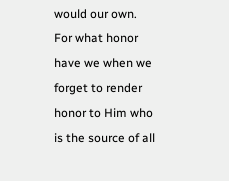would our own. For what honor have we when we forget to render honor to Him who is the source of all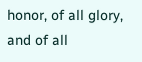honor, of all glory, and of all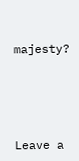majesty?




Leave a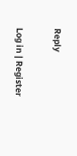Reply

Log in | Register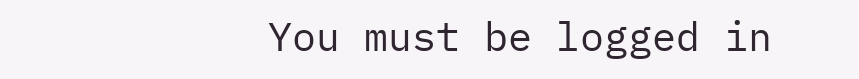You must be logged in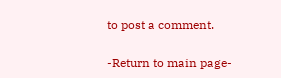to post a comment.

-Return to main page-